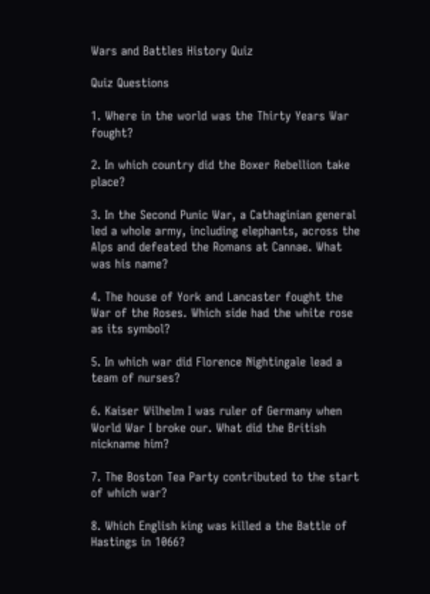Wars and Battles History Quiz

Quiz Questions

1. Where in the world was the Thirty Years War fought?

2. In which country did the Boxer Rebellion take place?

3. In the Second Punic War, a Cathaginian general led a whole army, including elephants, across the Alps and defeated the Romans at Cannae. What was his name?

4. The house of York and Lancaster fought the War of the Roses. Which side had the white rose as its symbol?

5. In which war did Florence Nightingale lead a team of nurses?

6. Kaiser Wilhelm I was ruler of Germany when World War I broke our. What did the British nickname him?

7. The Boston Tea Party contributed to the start of which war?

8. Which English king was killed a the Battle of Hastings in 1066?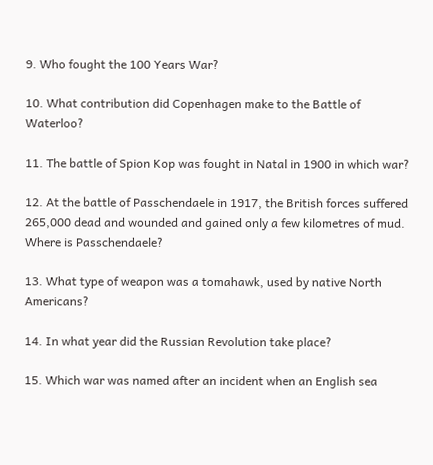9. Who fought the 100 Years War?

10. What contribution did Copenhagen make to the Battle of Waterloo?

11. The battle of Spion Kop was fought in Natal in 1900 in which war?

12. At the battle of Passchendaele in 1917, the British forces suffered 265,000 dead and wounded and gained only a few kilometres of mud. Where is Passchendaele?

13. What type of weapon was a tomahawk, used by native North Americans?

14. In what year did the Russian Revolution take place?

15. Which war was named after an incident when an English sea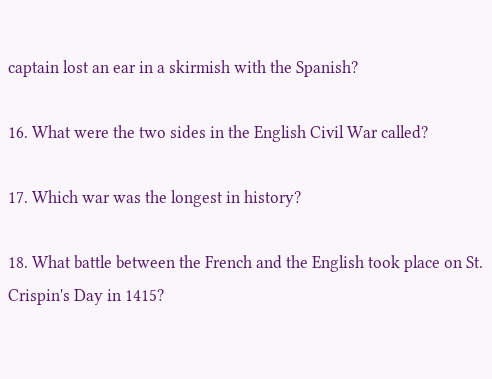captain lost an ear in a skirmish with the Spanish?

16. What were the two sides in the English Civil War called?

17. Which war was the longest in history?

18. What battle between the French and the English took place on St. Crispin's Day in 1415?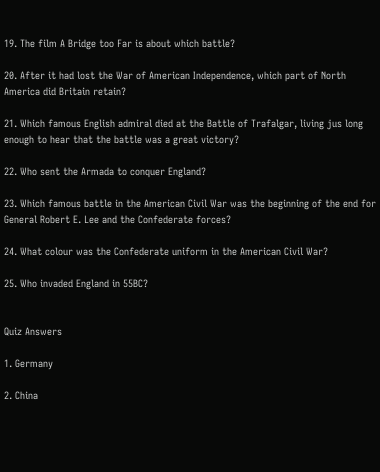19. The film A Bridge too Far is about which battle?

20. After it had lost the War of American Independence, which part of North America did Britain retain?

21. Which famous English admiral died at the Battle of Trafalgar, living jus long enough to hear that the battle was a great victory?

22. Who sent the Armada to conquer England?

23. Which famous battle in the American Civil War was the beginning of the end for General Robert E. Lee and the Confederate forces?

24. What colour was the Confederate uniform in the American Civil War?

25. Who invaded England in 55BC?


Quiz Answers

1. Germany

2. China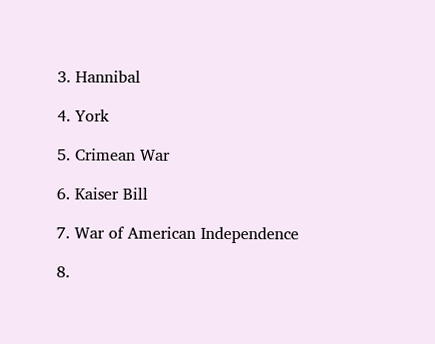3. Hannibal

4. York

5. Crimean War

6. Kaiser Bill

7. War of American Independence

8.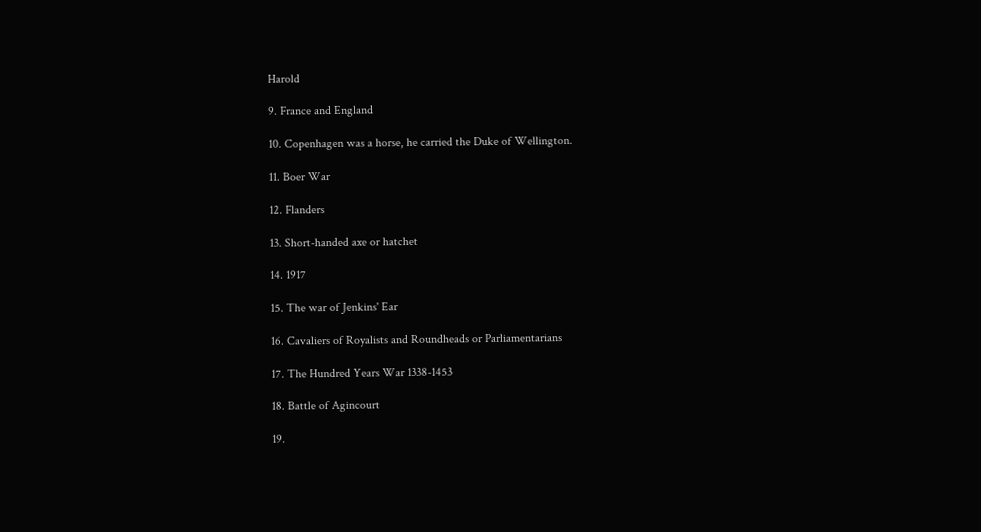Harold

9. France and England

10. Copenhagen was a horse, he carried the Duke of Wellington.

11. Boer War

12. Flanders

13. Short-handed axe or hatchet

14. 1917

15. The war of Jenkins' Ear

16. Cavaliers of Royalists and Roundheads or Parliamentarians

17. The Hundred Years War 1338-1453

18. Battle of Agincourt

19.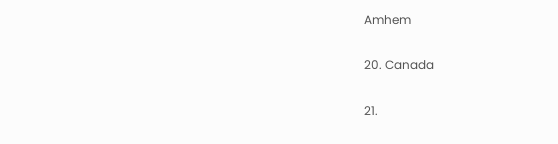Amhem

20. Canada

21.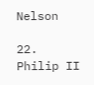Nelson

22. Philip II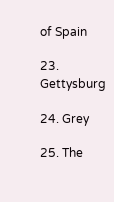of Spain

23. Gettysburg

24. Grey

25. The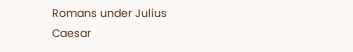Romans under Julius Caesar